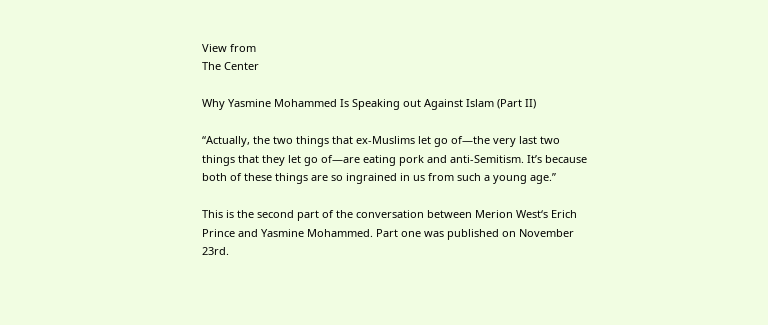View from
The Center

Why Yasmine Mohammed Is Speaking out Against Islam (Part II)

“Actually, the two things that ex-Muslims let go of—the very last two things that they let go of—are eating pork and anti-Semitism. It’s because both of these things are so ingrained in us from such a young age.”

This is the second part of the conversation between Merion West‘s Erich Prince and Yasmine Mohammed. Part one was published on November 23rd.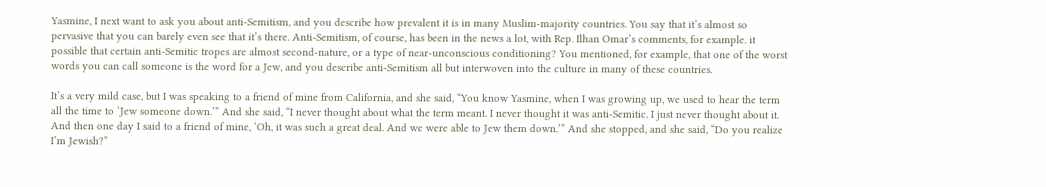Yasmine, I next want to ask you about anti-Semitism, and you describe how prevalent it is in many Muslim-majority countries. You say that it’s almost so pervasive that you can barely even see that it’s there. Anti-Semitism, of course, has been in the news a lot, with Rep. Ilhan Omar’s comments, for example. it possible that certain anti-Semitic tropes are almost second-nature, or a type of near-unconscious conditioning? You mentioned, for example, that one of the worst words you can call someone is the word for a Jew, and you describe anti-Semitism all but interwoven into the culture in many of these countries.

It’s a very mild case, but I was speaking to a friend of mine from California, and she said, “You know Yasmine, when I was growing up, we used to hear the term all the time to ‘Jew someone down.’” And she said, “I never thought about what the term meant. I never thought it was anti-Semitic. I just never thought about it. And then one day I said to a friend of mine, ‘Oh, it was such a great deal. And we were able to Jew them down.’” And she stopped, and she said, “Do you realize I’m Jewish?”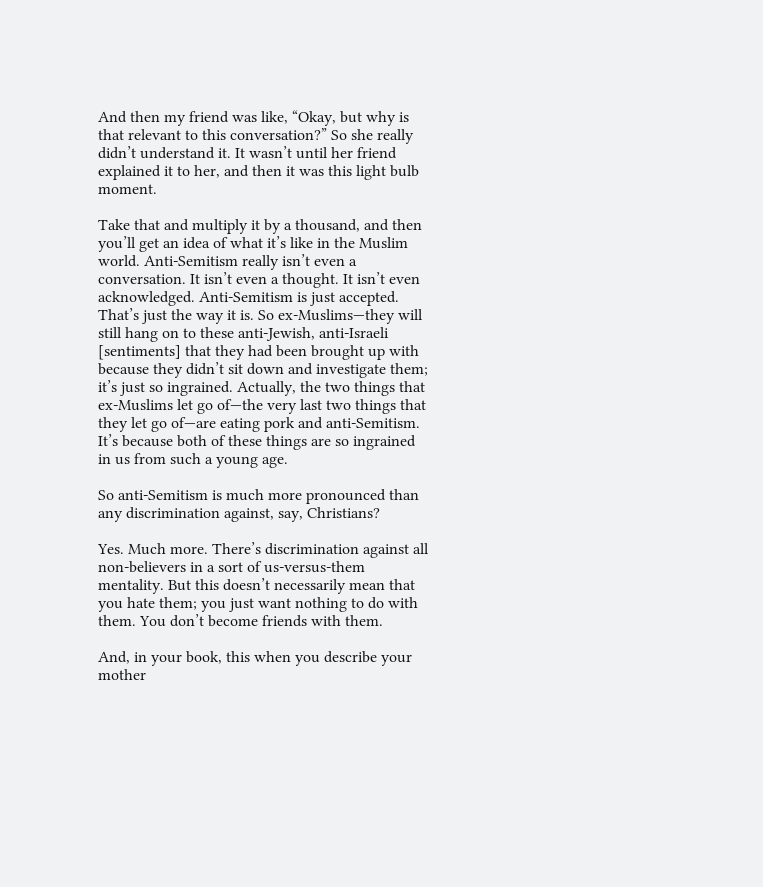And then my friend was like, “Okay, but why is that relevant to this conversation?” So she really didn’t understand it. It wasn’t until her friend explained it to her, and then it was this light bulb moment.

Take that and multiply it by a thousand, and then you’ll get an idea of what it’s like in the Muslim world. Anti-Semitism really isn’t even a conversation. It isn’t even a thought. It isn’t even acknowledged. Anti-Semitism is just accepted. That’s just the way it is. So ex-Muslims—they will still hang on to these anti-Jewish, anti-Israeli [sentiments] that they had been brought up with because they didn’t sit down and investigate them; it’s just so ingrained. Actually, the two things that ex-Muslims let go of—the very last two things that they let go of—are eating pork and anti-Semitism. It’s because both of these things are so ingrained in us from such a young age.

So anti-Semitism is much more pronounced than any discrimination against, say, Christians?

Yes. Much more. There’s discrimination against all non-believers in a sort of us-versus-them mentality. But this doesn’t necessarily mean that you hate them; you just want nothing to do with them. You don’t become friends with them.

And, in your book, this when you describe your mother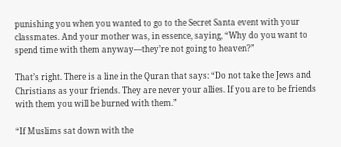punishing you when you wanted to go to the Secret Santa event with your classmates. And your mother was, in essence, saying, “Why do you want to spend time with them anyway—they’re not going to heaven?”

That’s right. There is a line in the Quran that says: “Do not take the Jews and Christians as your friends. They are never your allies. If you are to be friends with them you will be burned with them.”

“If Muslims sat down with the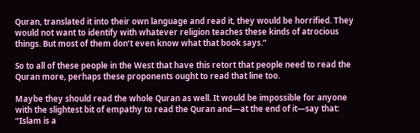Quran, translated it into their own language and read it, they would be horrified. They would not want to identify with whatever religion teaches these kinds of atrocious things. But most of them don’t even know what that book says.”

So to all of these people in the West that have this retort that people need to read the Quran more, perhaps these proponents ought to read that line too.

Maybe they should read the whole Quran as well. It would be impossible for anyone with the slightest bit of empathy to read the Quran and—at the end of it—say that: “Islam is a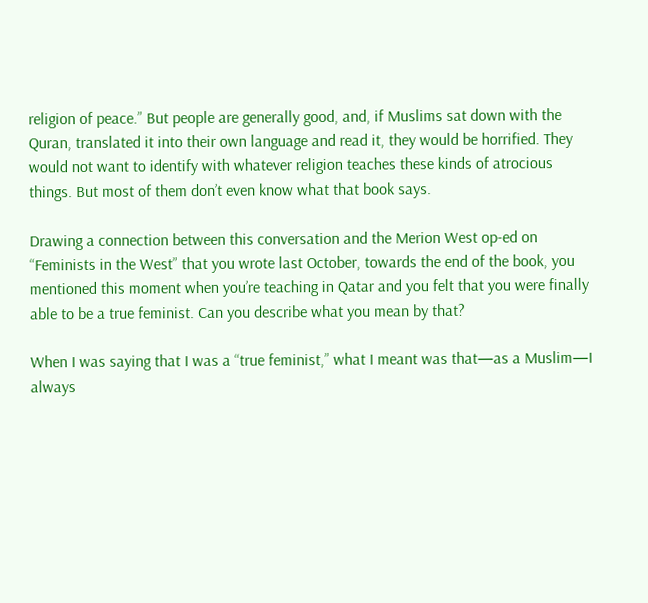religion of peace.” But people are generally good, and, if Muslims sat down with the Quran, translated it into their own language and read it, they would be horrified. They would not want to identify with whatever religion teaches these kinds of atrocious things. But most of them don’t even know what that book says.

Drawing a connection between this conversation and the Merion West op-ed on “Feminists in the West” that you wrote last October, towards the end of the book, you mentioned this moment when you’re teaching in Qatar and you felt that you were finally able to be a true feminist. Can you describe what you mean by that?

When I was saying that I was a “true feminist,” what I meant was that—as a Muslim—I always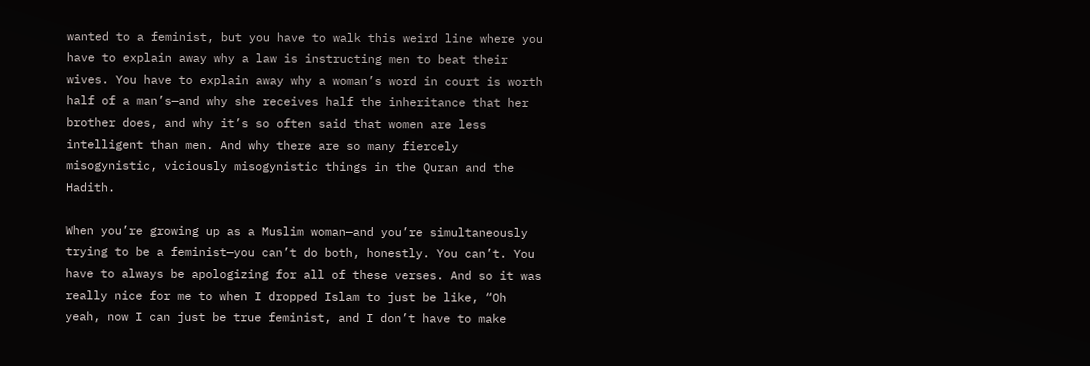wanted to a feminist, but you have to walk this weird line where you have to explain away why a law is instructing men to beat their wives. You have to explain away why a woman’s word in court is worth half of a man’s—and why she receives half the inheritance that her brother does, and why it’s so often said that women are less intelligent than men. And why there are so many fiercely misogynistic, viciously misogynistic things in the Quran and the Hadith.

When you’re growing up as a Muslim woman—and you’re simultaneously trying to be a feminist—you can’t do both, honestly. You can’t. You have to always be apologizing for all of these verses. And so it was really nice for me to when I dropped Islam to just be like, “Oh yeah, now I can just be true feminist, and I don’t have to make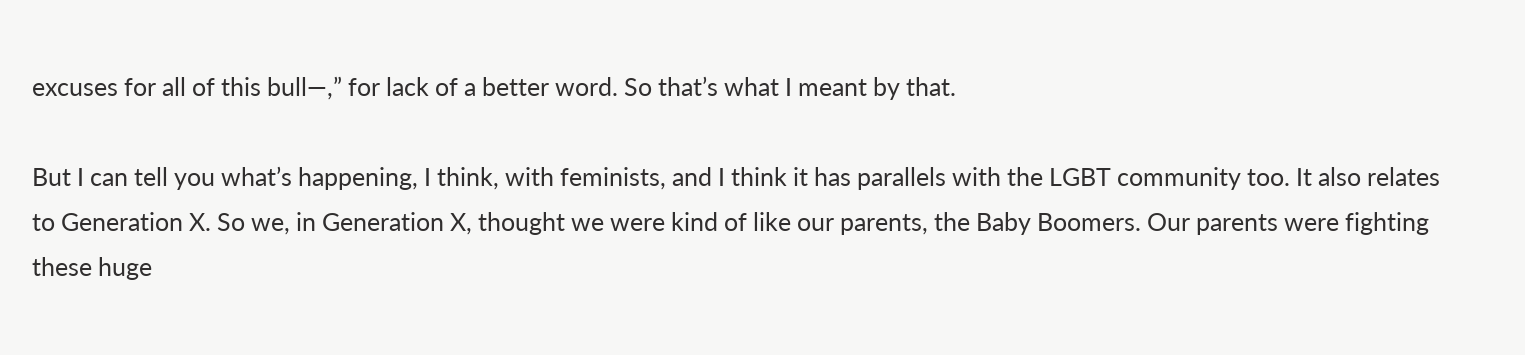excuses for all of this bull—,” for lack of a better word. So that’s what I meant by that.

But I can tell you what’s happening, I think, with feminists, and I think it has parallels with the LGBT community too. It also relates to Generation X. So we, in Generation X, thought we were kind of like our parents, the Baby Boomers. Our parents were fighting these huge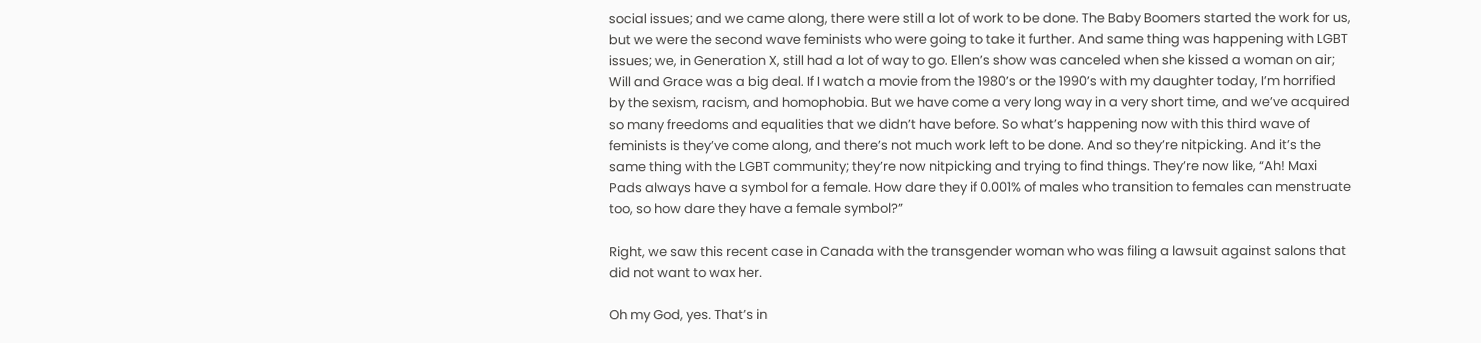social issues; and we came along, there were still a lot of work to be done. The Baby Boomers started the work for us, but we were the second wave feminists who were going to take it further. And same thing was happening with LGBT issues; we, in Generation X, still had a lot of way to go. Ellen’s show was canceled when she kissed a woman on air; Will and Grace was a big deal. If I watch a movie from the 1980’s or the 1990’s with my daughter today, I’m horrified by the sexism, racism, and homophobia. But we have come a very long way in a very short time, and we’ve acquired so many freedoms and equalities that we didn’t have before. So what’s happening now with this third wave of feminists is they’ve come along, and there’s not much work left to be done. And so they’re nitpicking. And it’s the same thing with the LGBT community; they’re now nitpicking and trying to find things. They’re now like, “Ah! Maxi Pads always have a symbol for a female. How dare they if 0.001% of males who transition to females can menstruate too, so how dare they have a female symbol?”

Right, we saw this recent case in Canada with the transgender woman who was filing a lawsuit against salons that did not want to wax her.

Oh my God, yes. That’s in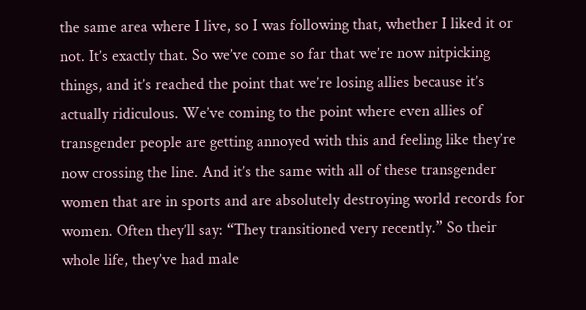the same area where I live, so I was following that, whether I liked it or not. It’s exactly that. So we’ve come so far that we’re now nitpicking things, and it’s reached the point that we’re losing allies because it’s actually ridiculous. We’ve coming to the point where even allies of transgender people are getting annoyed with this and feeling like they’re now crossing the line. And it’s the same with all of these transgender women that are in sports and are absolutely destroying world records for women. Often they’ll say: “They transitioned very recently.” So their whole life, they’ve had male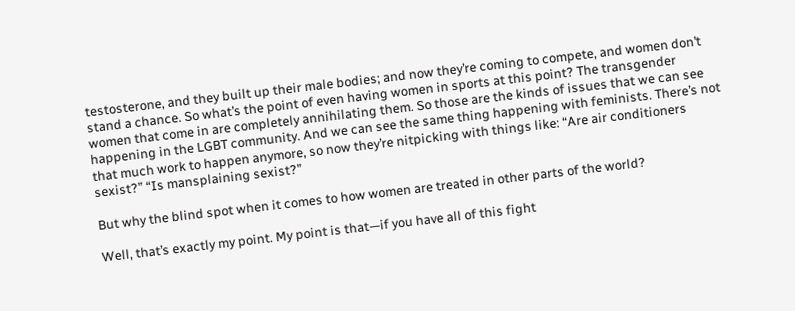testosterone, and they built up their male bodies; and now they’re coming to compete, and women don’t stand a chance. So what’s the point of even having women in sports at this point? The transgender women that come in are completely annihilating them. So those are the kinds of issues that we can see happening in the LGBT community. And we can see the same thing happening with feminists. There’s not that much work to happen anymore, so now they’re nitpicking with things like: “Are air conditioners sexist?” “Is mansplaining sexist?”

But why the blind spot when it comes to how women are treated in other parts of the world?

Well, that’s exactly my point. My point is that—if you have all of this fight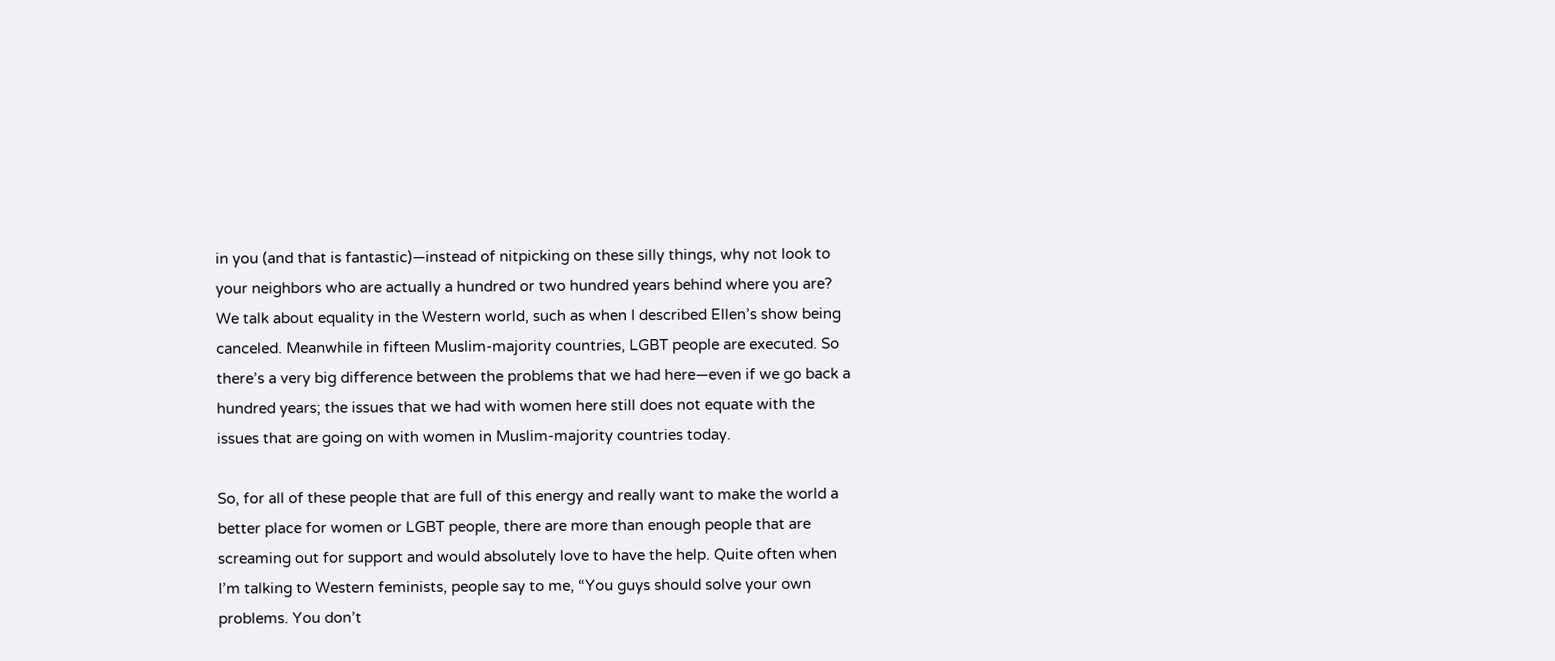in you (and that is fantastic)—instead of nitpicking on these silly things, why not look to your neighbors who are actually a hundred or two hundred years behind where you are? We talk about equality in the Western world, such as when I described Ellen’s show being canceled. Meanwhile in fifteen Muslim-majority countries, LGBT people are executed. So there’s a very big difference between the problems that we had here—even if we go back a hundred years; the issues that we had with women here still does not equate with the issues that are going on with women in Muslim-majority countries today.

So, for all of these people that are full of this energy and really want to make the world a better place for women or LGBT people, there are more than enough people that are screaming out for support and would absolutely love to have the help. Quite often when I’m talking to Western feminists, people say to me, “You guys should solve your own problems. You don’t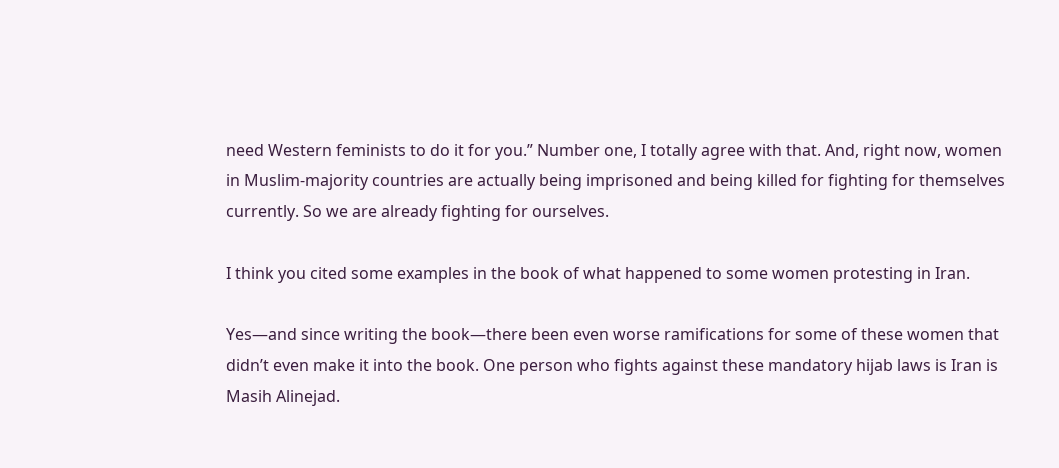need Western feminists to do it for you.” Number one, I totally agree with that. And, right now, women in Muslim-majority countries are actually being imprisoned and being killed for fighting for themselves currently. So we are already fighting for ourselves.

I think you cited some examples in the book of what happened to some women protesting in Iran.

Yes—and since writing the book—there been even worse ramifications for some of these women that didn’t even make it into the book. One person who fights against these mandatory hijab laws is Iran is Masih Alinejad.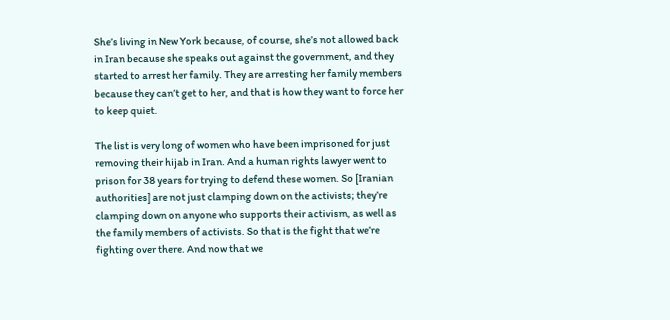She’s living in New York because, of course, she’s not allowed back in Iran because she speaks out against the government, and they started to arrest her family. They are arresting her family members because they can’t get to her, and that is how they want to force her to keep quiet.

The list is very long of women who have been imprisoned for just removing their hijab in Iran. And a human rights lawyer went to prison for 38 years for trying to defend these women. So [Iranian authorities] are not just clamping down on the activists; they’re clamping down on anyone who supports their activism, as well as the family members of activists. So that is the fight that we’re fighting over there. And now that we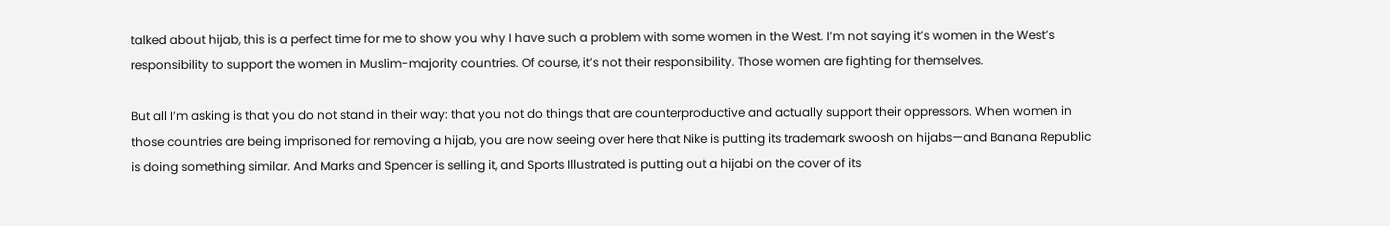talked about hijab, this is a perfect time for me to show you why I have such a problem with some women in the West. I’m not saying it’s women in the West’s responsibility to support the women in Muslim-majority countries. Of course, it’s not their responsibility. Those women are fighting for themselves.

But all I’m asking is that you do not stand in their way: that you not do things that are counterproductive and actually support their oppressors. When women in those countries are being imprisoned for removing a hijab, you are now seeing over here that Nike is putting its trademark swoosh on hijabs—and Banana Republic is doing something similar. And Marks and Spencer is selling it, and Sports Illustrated is putting out a hijabi on the cover of its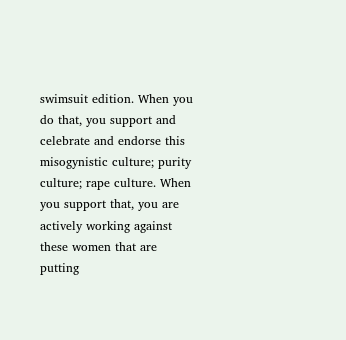swimsuit edition. When you do that, you support and celebrate and endorse this misogynistic culture; purity culture; rape culture. When you support that, you are actively working against these women that are putting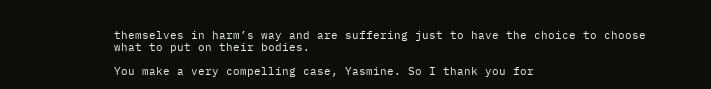themselves in harm’s way and are suffering just to have the choice to choose what to put on their bodies.

You make a very compelling case, Yasmine. So I thank you for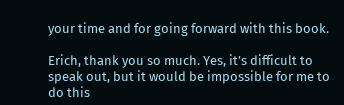your time and for going forward with this book.

Erich, thank you so much. Yes, it’s difficult to speak out, but it would be impossible for me to do this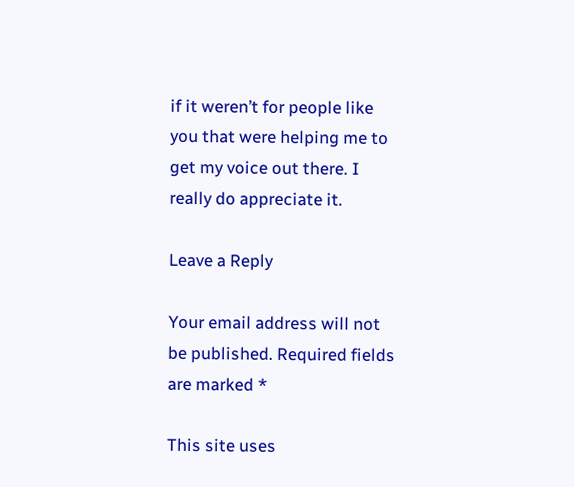if it weren’t for people like you that were helping me to get my voice out there. I really do appreciate it.

Leave a Reply

Your email address will not be published. Required fields are marked *

This site uses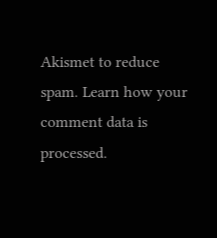Akismet to reduce spam. Learn how your comment data is processed.